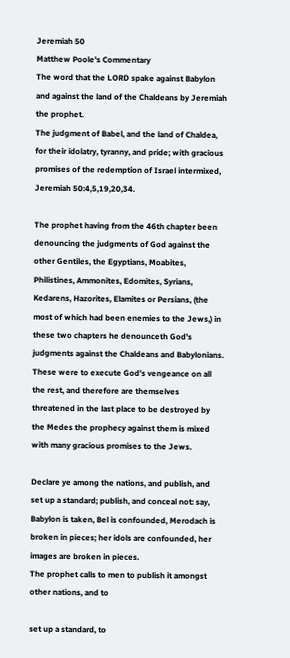Jeremiah 50
Matthew Poole's Commentary
The word that the LORD spake against Babylon and against the land of the Chaldeans by Jeremiah the prophet.
The judgment of Babel, and the land of Chaldea, for their idolatry, tyranny, and pride; with gracious promises of the redemption of Israel intermixed, Jeremiah 50:4,5,19,20,34.

The prophet having from the 46th chapter been denouncing the judgments of God against the other Gentiles, the Egyptians, Moabites, Philistines, Ammonites, Edomites, Syrians, Kedarens, Hazorites, Elamites or Persians, (the most of which had been enemies to the Jews,) in these two chapters he denounceth God’s judgments against the Chaldeans and Babylonians. These were to execute God’s vengeance on all the rest, and therefore are themselves threatened in the last place to be destroyed by the Medes the prophecy against them is mixed with many gracious promises to the Jews.

Declare ye among the nations, and publish, and set up a standard; publish, and conceal not: say, Babylon is taken, Bel is confounded, Merodach is broken in pieces; her idols are confounded, her images are broken in pieces.
The prophet calls to men to publish it amongst other nations, and to

set up a standard, to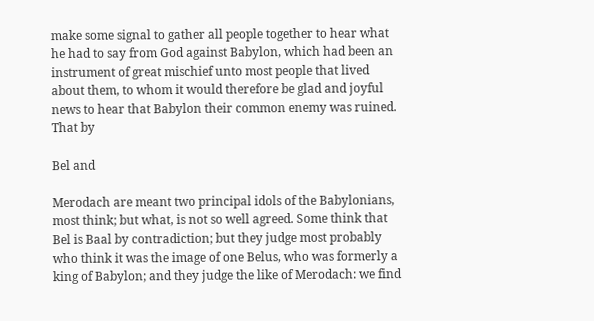make some signal to gather all people together to hear what he had to say from God against Babylon, which had been an instrument of great mischief unto most people that lived about them, to whom it would therefore be glad and joyful news to hear that Babylon their common enemy was ruined. That by

Bel and

Merodach are meant two principal idols of the Babylonians, most think; but what, is not so well agreed. Some think that Bel is Baal by contradiction; but they judge most probably who think it was the image of one Belus, who was formerly a king of Babylon; and they judge the like of Merodach: we find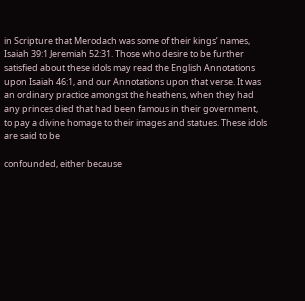in Scripture that Merodach was some of their kings’ names, Isaiah 39:1 Jeremiah 52:31. Those who desire to be further satisfied about these idols may read the English Annotations upon Isaiah 46:1, and our Annotations upon that verse. It was an ordinary practice amongst the heathens, when they had any princes died that had been famous in their government, to pay a divine homage to their images and statues. These idols are said to be

confounded, either because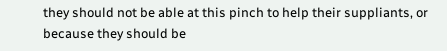they should not be able at this pinch to help their suppliants, or because they should be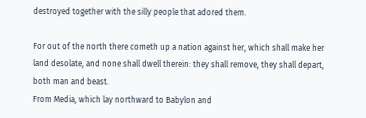destroyed together with the silly people that adored them.

For out of the north there cometh up a nation against her, which shall make her land desolate, and none shall dwell therein: they shall remove, they shall depart, both man and beast.
From Media, which lay northward to Babylon and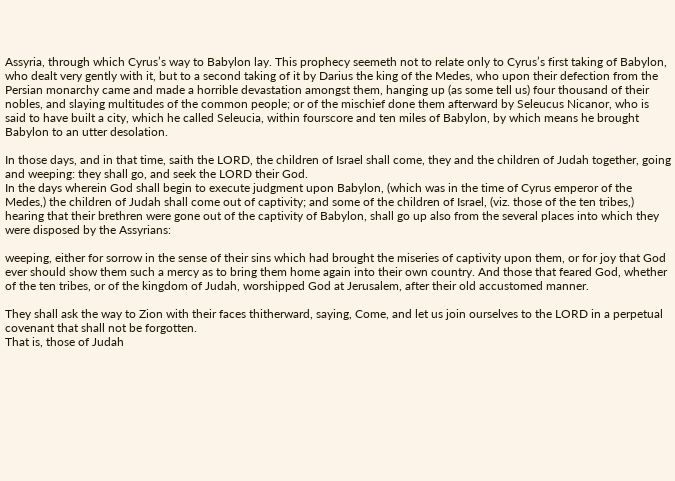Assyria, through which Cyrus’s way to Babylon lay. This prophecy seemeth not to relate only to Cyrus’s first taking of Babylon, who dealt very gently with it, but to a second taking of it by Darius the king of the Medes, who upon their defection from the Persian monarchy came and made a horrible devastation amongst them, hanging up (as some tell us) four thousand of their nobles, and slaying multitudes of the common people; or of the mischief done them afterward by Seleucus Nicanor, who is said to have built a city, which he called Seleucia, within fourscore and ten miles of Babylon, by which means he brought Babylon to an utter desolation.

In those days, and in that time, saith the LORD, the children of Israel shall come, they and the children of Judah together, going and weeping: they shall go, and seek the LORD their God.
In the days wherein God shall begin to execute judgment upon Babylon, (which was in the time of Cyrus emperor of the Medes,) the children of Judah shall come out of captivity; and some of the children of Israel, (viz. those of the ten tribes,) hearing that their brethren were gone out of the captivity of Babylon, shall go up also from the several places into which they were disposed by the Assyrians:

weeping, either for sorrow in the sense of their sins which had brought the miseries of captivity upon them, or for joy that God ever should show them such a mercy as to bring them home again into their own country. And those that feared God, whether of the ten tribes, or of the kingdom of Judah, worshipped God at Jerusalem, after their old accustomed manner.

They shall ask the way to Zion with their faces thitherward, saying, Come, and let us join ourselves to the LORD in a perpetual covenant that shall not be forgotten.
That is, those of Judah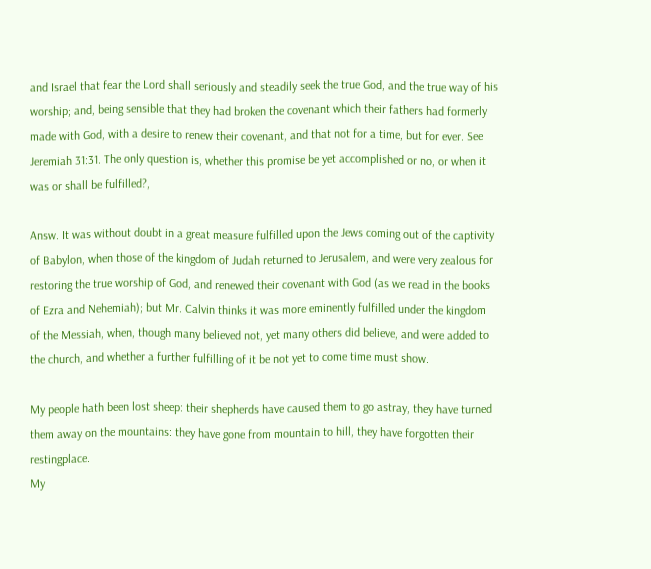and Israel that fear the Lord shall seriously and steadily seek the true God, and the true way of his worship; and, being sensible that they had broken the covenant which their fathers had formerly made with God, with a desire to renew their covenant, and that not for a time, but for ever. See Jeremiah 31:31. The only question is, whether this promise be yet accomplished or no, or when it was or shall be fulfilled?,

Answ. It was without doubt in a great measure fulfilled upon the Jews coming out of the captivity of Babylon, when those of the kingdom of Judah returned to Jerusalem, and were very zealous for restoring the true worship of God, and renewed their covenant with God (as we read in the books of Ezra and Nehemiah); but Mr. Calvin thinks it was more eminently fulfilled under the kingdom of the Messiah, when, though many believed not, yet many others did believe, and were added to the church, and whether a further fulfilling of it be not yet to come time must show.

My people hath been lost sheep: their shepherds have caused them to go astray, they have turned them away on the mountains: they have gone from mountain to hill, they have forgotten their restingplace.
My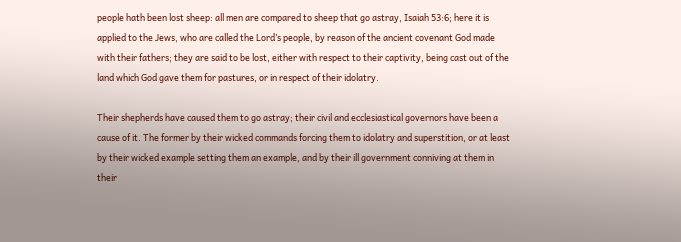people hath been lost sheep: all men are compared to sheep that go astray, Isaiah 53:6; here it is applied to the Jews, who are called the Lord’s people, by reason of the ancient covenant God made with their fathers; they are said to be lost, either with respect to their captivity, being cast out of the land which God gave them for pastures, or in respect of their idolatry.

Their shepherds have caused them to go astray; their civil and ecclesiastical governors have been a cause of it. The former by their wicked commands forcing them to idolatry and superstition, or at least by their wicked example setting them an example, and by their ill government conniving at them in their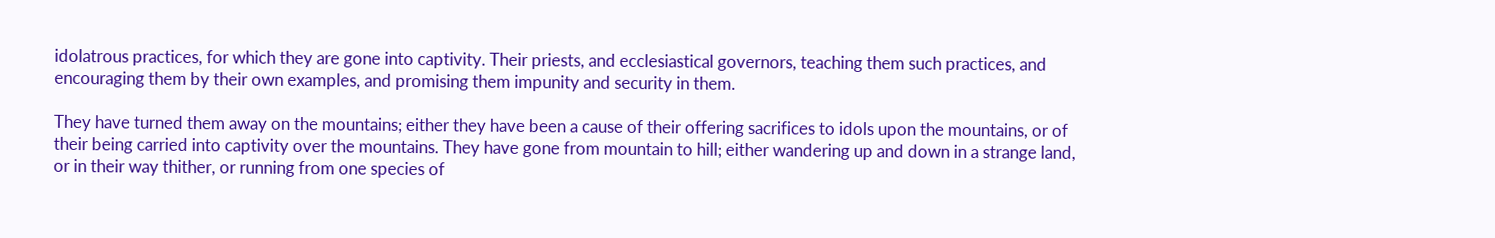idolatrous practices, for which they are gone into captivity. Their priests, and ecclesiastical governors, teaching them such practices, and encouraging them by their own examples, and promising them impunity and security in them.

They have turned them away on the mountains; either they have been a cause of their offering sacrifices to idols upon the mountains, or of their being carried into captivity over the mountains. They have gone from mountain to hill; either wandering up and down in a strange land, or in their way thither, or running from one species of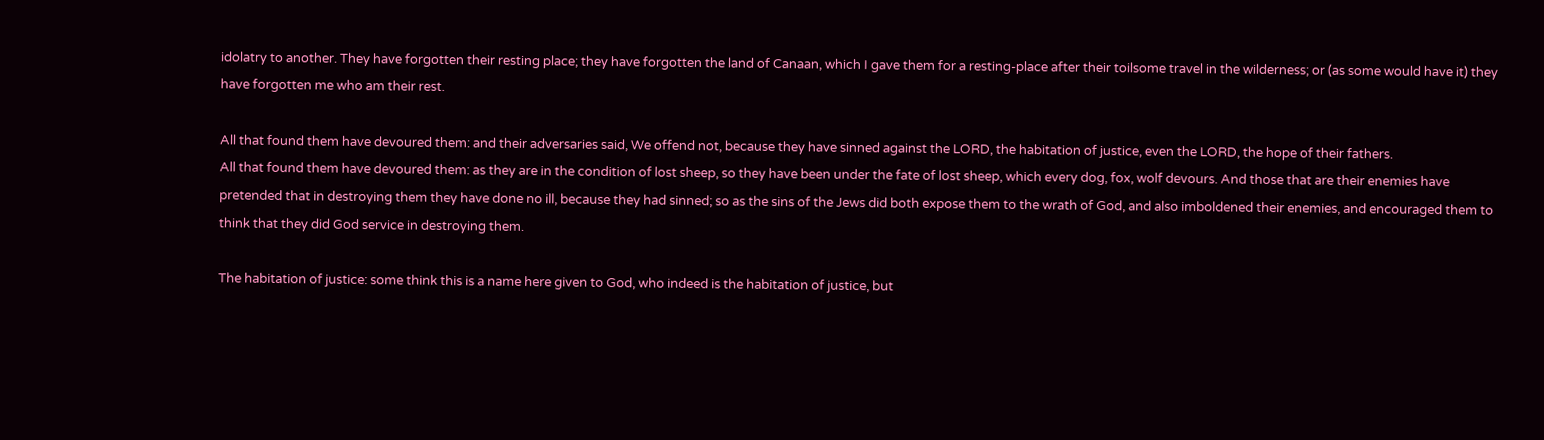idolatry to another. They have forgotten their resting place; they have forgotten the land of Canaan, which I gave them for a resting-place after their toilsome travel in the wilderness; or (as some would have it) they have forgotten me who am their rest.

All that found them have devoured them: and their adversaries said, We offend not, because they have sinned against the LORD, the habitation of justice, even the LORD, the hope of their fathers.
All that found them have devoured them: as they are in the condition of lost sheep, so they have been under the fate of lost sheep, which every dog, fox, wolf devours. And those that are their enemies have pretended that in destroying them they have done no ill, because they had sinned; so as the sins of the Jews did both expose them to the wrath of God, and also imboldened their enemies, and encouraged them to think that they did God service in destroying them.

The habitation of justice: some think this is a name here given to God, who indeed is the habitation of justice, but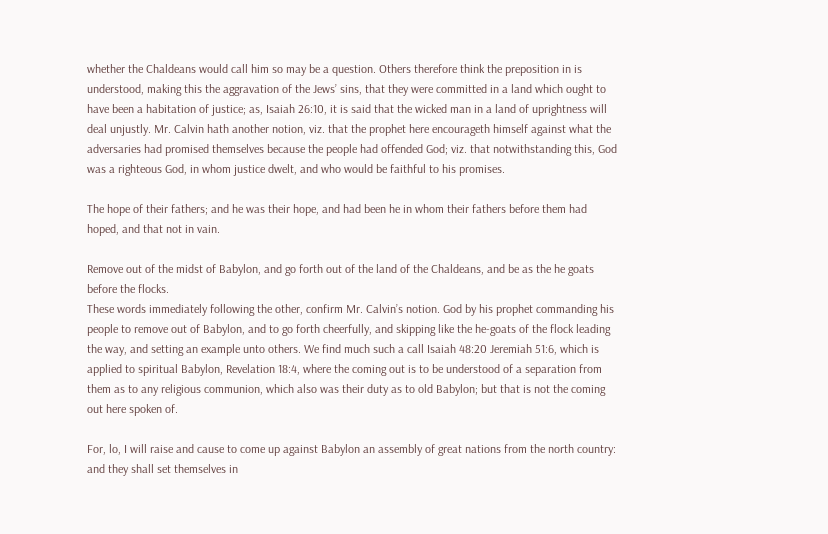whether the Chaldeans would call him so may be a question. Others therefore think the preposition in is understood, making this the aggravation of the Jews’ sins, that they were committed in a land which ought to have been a habitation of justice; as, Isaiah 26:10, it is said that the wicked man in a land of uprightness will deal unjustly. Mr. Calvin hath another notion, viz. that the prophet here encourageth himself against what the adversaries had promised themselves because the people had offended God; viz. that notwithstanding this, God was a righteous God, in whom justice dwelt, and who would be faithful to his promises.

The hope of their fathers; and he was their hope, and had been he in whom their fathers before them had hoped, and that not in vain.

Remove out of the midst of Babylon, and go forth out of the land of the Chaldeans, and be as the he goats before the flocks.
These words immediately following the other, confirm Mr. Calvin’s notion. God by his prophet commanding his people to remove out of Babylon, and to go forth cheerfully, and skipping like the he-goats of the flock leading the way, and setting an example unto others. We find much such a call Isaiah 48:20 Jeremiah 51:6, which is applied to spiritual Babylon, Revelation 18:4, where the coming out is to be understood of a separation from them as to any religious communion, which also was their duty as to old Babylon; but that is not the coming out here spoken of.

For, lo, I will raise and cause to come up against Babylon an assembly of great nations from the north country: and they shall set themselves in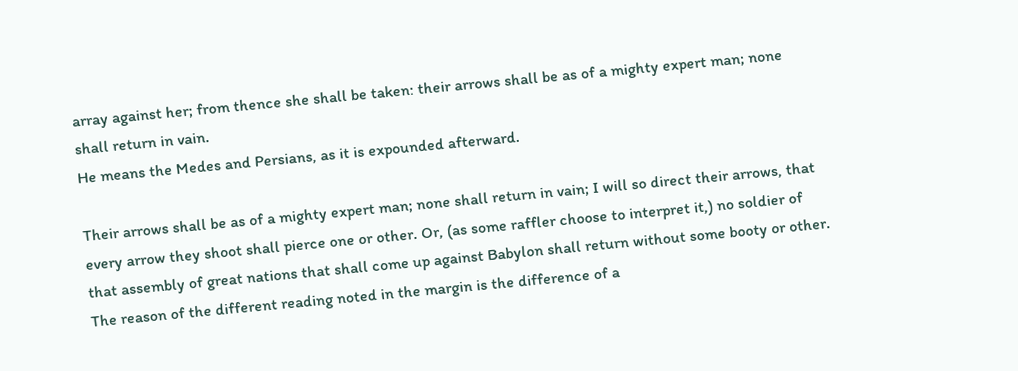array against her; from thence she shall be taken: their arrows shall be as of a mighty expert man; none shall return in vain.
He means the Medes and Persians, as it is expounded afterward.

Their arrows shall be as of a mighty expert man; none shall return in vain; I will so direct their arrows, that every arrow they shoot shall pierce one or other. Or, (as some raffler choose to interpret it,) no soldier of that assembly of great nations that shall come up against Babylon shall return without some booty or other. The reason of the different reading noted in the margin is the difference of a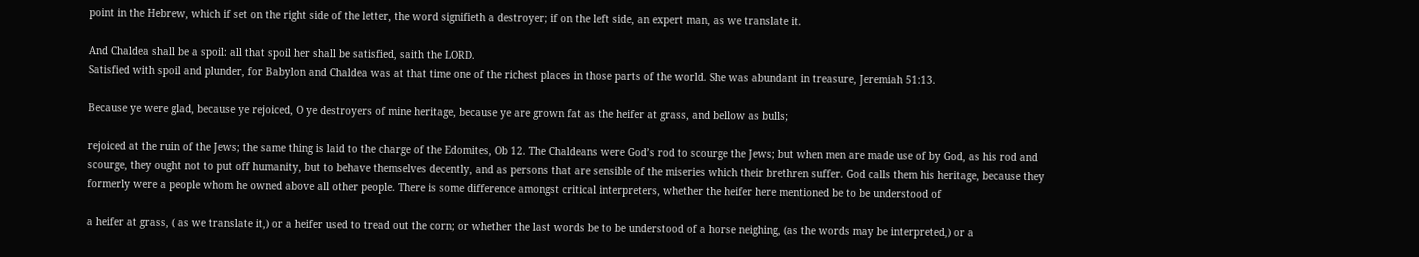point in the Hebrew, which if set on the right side of the letter, the word signifieth a destroyer; if on the left side, an expert man, as we translate it.

And Chaldea shall be a spoil: all that spoil her shall be satisfied, saith the LORD.
Satisfied with spoil and plunder, for Babylon and Chaldea was at that time one of the richest places in those parts of the world. She was abundant in treasure, Jeremiah 51:13.

Because ye were glad, because ye rejoiced, O ye destroyers of mine heritage, because ye are grown fat as the heifer at grass, and bellow as bulls;

rejoiced at the ruin of the Jews; the same thing is laid to the charge of the Edomites, Ob 12. The Chaldeans were God’s rod to scourge the Jews; but when men are made use of by God, as his rod and scourge, they ought not to put off humanity, but to behave themselves decently, and as persons that are sensible of the miseries which their brethren suffer. God calls them his heritage, because they formerly were a people whom he owned above all other people. There is some difference amongst critical interpreters, whether the heifer here mentioned be to be understood of

a heifer at grass, ( as we translate it,) or a heifer used to tread out the corn; or whether the last words be to be understood of a horse neighing, (as the words may be interpreted,) or a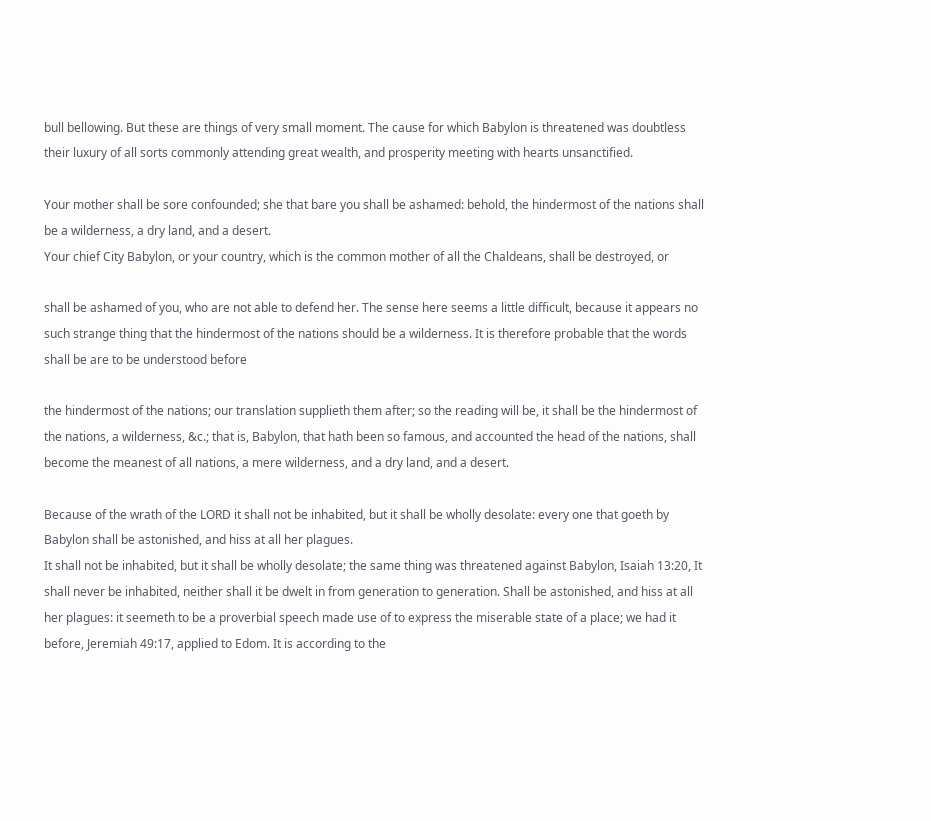bull bellowing. But these are things of very small moment. The cause for which Babylon is threatened was doubtless their luxury of all sorts commonly attending great wealth, and prosperity meeting with hearts unsanctified.

Your mother shall be sore confounded; she that bare you shall be ashamed: behold, the hindermost of the nations shall be a wilderness, a dry land, and a desert.
Your chief City Babylon, or your country, which is the common mother of all the Chaldeans, shall be destroyed, or

shall be ashamed of you, who are not able to defend her. The sense here seems a little difficult, because it appears no such strange thing that the hindermost of the nations should be a wilderness. It is therefore probable that the words shall be are to be understood before

the hindermost of the nations; our translation supplieth them after; so the reading will be, it shall be the hindermost of the nations, a wilderness, &c.; that is, Babylon, that hath been so famous, and accounted the head of the nations, shall become the meanest of all nations, a mere wilderness, and a dry land, and a desert.

Because of the wrath of the LORD it shall not be inhabited, but it shall be wholly desolate: every one that goeth by Babylon shall be astonished, and hiss at all her plagues.
It shall not be inhabited, but it shall be wholly desolate; the same thing was threatened against Babylon, Isaiah 13:20, It shall never be inhabited, neither shall it be dwelt in from generation to generation. Shall be astonished, and hiss at all her plagues: it seemeth to be a proverbial speech made use of to express the miserable state of a place; we had it before, Jeremiah 49:17, applied to Edom. It is according to the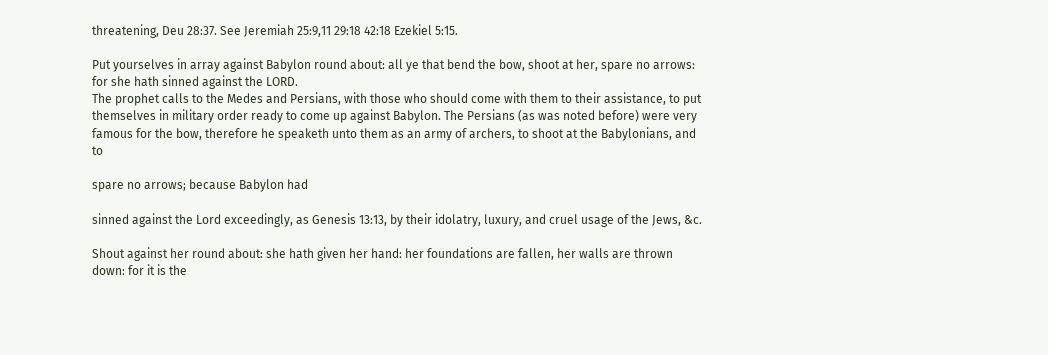threatening, Deu 28:37. See Jeremiah 25:9,11 29:18 42:18 Ezekiel 5:15.

Put yourselves in array against Babylon round about: all ye that bend the bow, shoot at her, spare no arrows: for she hath sinned against the LORD.
The prophet calls to the Medes and Persians, with those who should come with them to their assistance, to put themselves in military order ready to come up against Babylon. The Persians (as was noted before) were very famous for the bow, therefore he speaketh unto them as an army of archers, to shoot at the Babylonians, and to

spare no arrows; because Babylon had

sinned against the Lord exceedingly, as Genesis 13:13, by their idolatry, luxury, and cruel usage of the Jews, &c.

Shout against her round about: she hath given her hand: her foundations are fallen, her walls are thrown down: for it is the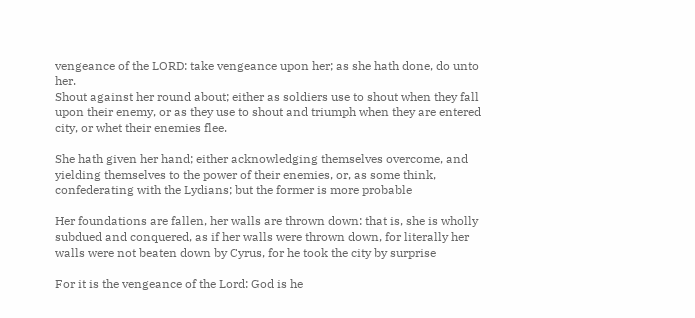vengeance of the LORD: take vengeance upon her; as she hath done, do unto her.
Shout against her round about; either as soldiers use to shout when they fall upon their enemy, or as they use to shout and triumph when they are entered city, or whet their enemies flee.

She hath given her hand; either acknowledging themselves overcome, and yielding themselves to the power of their enemies, or, as some think, confederating with the Lydians; but the former is more probable

Her foundations are fallen, her walls are thrown down: that is, she is wholly subdued and conquered, as if her walls were thrown down, for literally her walls were not beaten down by Cyrus, for he took the city by surprise

For it is the vengeance of the Lord: God is he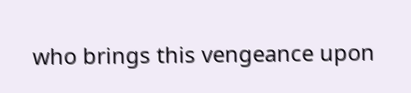who brings this vengeance upon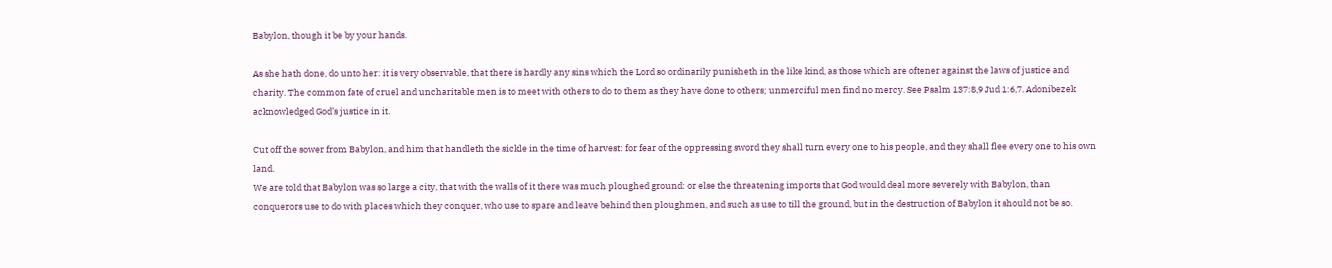Babylon, though it be by your hands.

As she hath done, do unto her: it is very observable, that there is hardly any sins which the Lord so ordinarily punisheth in the like kind, as those which are oftener against the laws of justice and charity. The common fate of cruel and uncharitable men is to meet with others to do to them as they have done to others; unmerciful men find no mercy. See Psalm 137:8,9 Jud 1:6,7. Adonibezek acknowledged God’s justice in it.

Cut off the sower from Babylon, and him that handleth the sickle in the time of harvest: for fear of the oppressing sword they shall turn every one to his people, and they shall flee every one to his own land.
We are told that Babylon was so large a city, that with the walls of it there was much ploughed ground: or else the threatening imports that God would deal more severely with Babylon, than conquerors use to do with places which they conquer, who use to spare and leave behind then ploughmen, and such as use to till the ground, but in the destruction of Babylon it should not be so.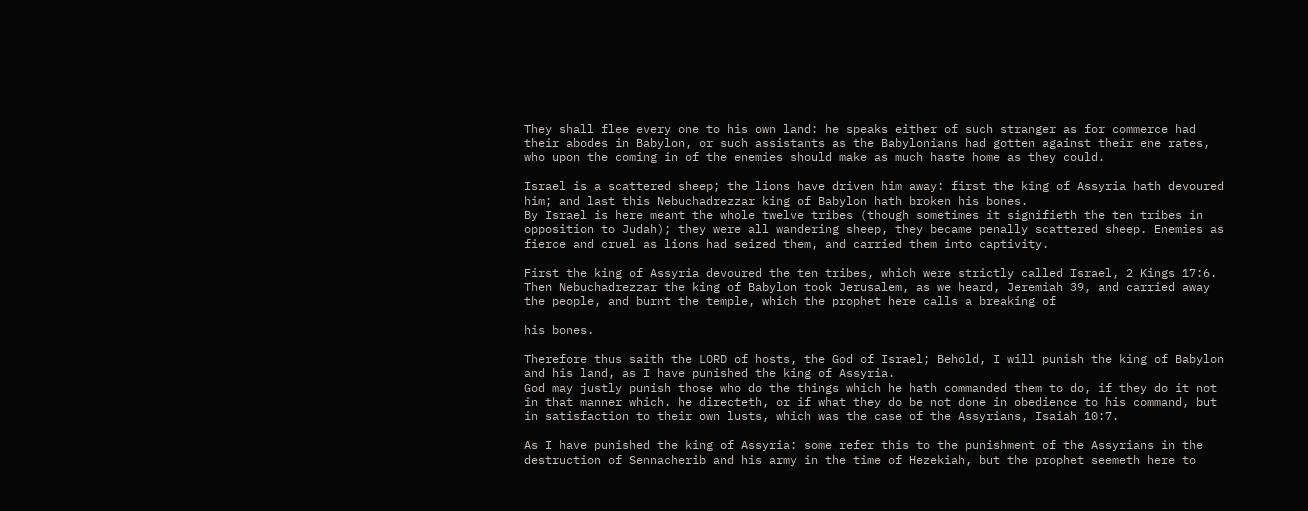They shall flee every one to his own land: he speaks either of such stranger as for commerce had their abodes in Babylon, or such assistants as the Babylonians had gotten against their ene rates, who upon the coming in of the enemies should make as much haste home as they could.

Israel is a scattered sheep; the lions have driven him away: first the king of Assyria hath devoured him; and last this Nebuchadrezzar king of Babylon hath broken his bones.
By Israel is here meant the whole twelve tribes (though sometimes it signifieth the ten tribes in opposition to Judah); they were all wandering sheep, they became penally scattered sheep. Enemies as fierce and cruel as lions had seized them, and carried them into captivity.

First the king of Assyria devoured the ten tribes, which were strictly called Israel, 2 Kings 17:6. Then Nebuchadrezzar the king of Babylon took Jerusalem, as we heard, Jeremiah 39, and carried away the people, and burnt the temple, which the prophet here calls a breaking of

his bones.

Therefore thus saith the LORD of hosts, the God of Israel; Behold, I will punish the king of Babylon and his land, as I have punished the king of Assyria.
God may justly punish those who do the things which he hath commanded them to do, if they do it not in that manner which. he directeth, or if what they do be not done in obedience to his command, but in satisfaction to their own lusts, which was the case of the Assyrians, Isaiah 10:7.

As I have punished the king of Assyria: some refer this to the punishment of the Assyrians in the destruction of Sennacherib and his army in the time of Hezekiah, but the prophet seemeth here to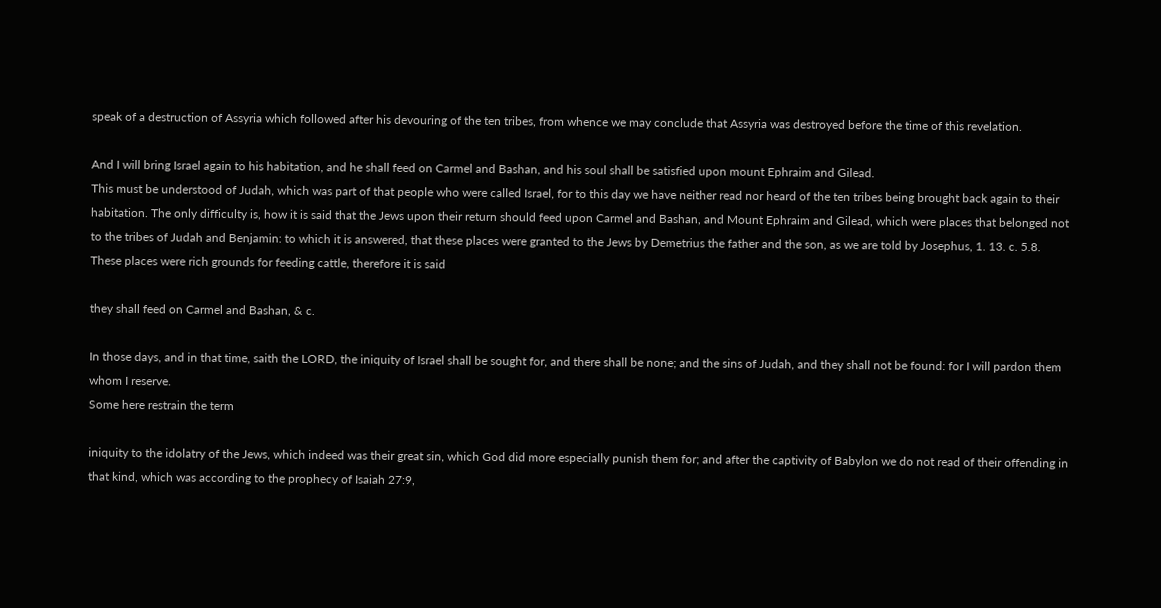speak of a destruction of Assyria which followed after his devouring of the ten tribes, from whence we may conclude that Assyria was destroyed before the time of this revelation.

And I will bring Israel again to his habitation, and he shall feed on Carmel and Bashan, and his soul shall be satisfied upon mount Ephraim and Gilead.
This must be understood of Judah, which was part of that people who were called Israel, for to this day we have neither read nor heard of the ten tribes being brought back again to their habitation. The only difficulty is, how it is said that the Jews upon their return should feed upon Carmel and Bashan, and Mount Ephraim and Gilead, which were places that belonged not to the tribes of Judah and Benjamin: to which it is answered, that these places were granted to the Jews by Demetrius the father and the son, as we are told by Josephus, 1. 13. c. 5.8. These places were rich grounds for feeding cattle, therefore it is said

they shall feed on Carmel and Bashan, & c.

In those days, and in that time, saith the LORD, the iniquity of Israel shall be sought for, and there shall be none; and the sins of Judah, and they shall not be found: for I will pardon them whom I reserve.
Some here restrain the term

iniquity to the idolatry of the Jews, which indeed was their great sin, which God did more especially punish them for; and after the captivity of Babylon we do not read of their offending in that kind, which was according to the prophecy of Isaiah 27:9,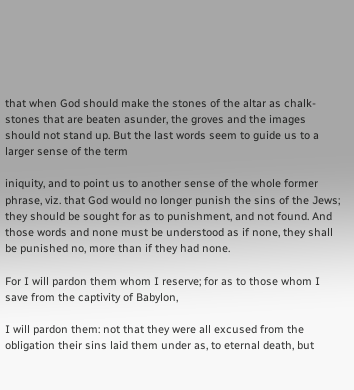that when God should make the stones of the altar as chalk-stones that are beaten asunder, the groves and the images should not stand up. But the last words seem to guide us to a larger sense of the term

iniquity, and to point us to another sense of the whole former phrase, viz. that God would no longer punish the sins of the Jews; they should be sought for as to punishment, and not found. And those words and none must be understood as if none, they shall be punished no, more than if they had none.

For I will pardon them whom I reserve; for as to those whom I save from the captivity of Babylon,

I will pardon them: not that they were all excused from the obligation their sins laid them under as, to eternal death, but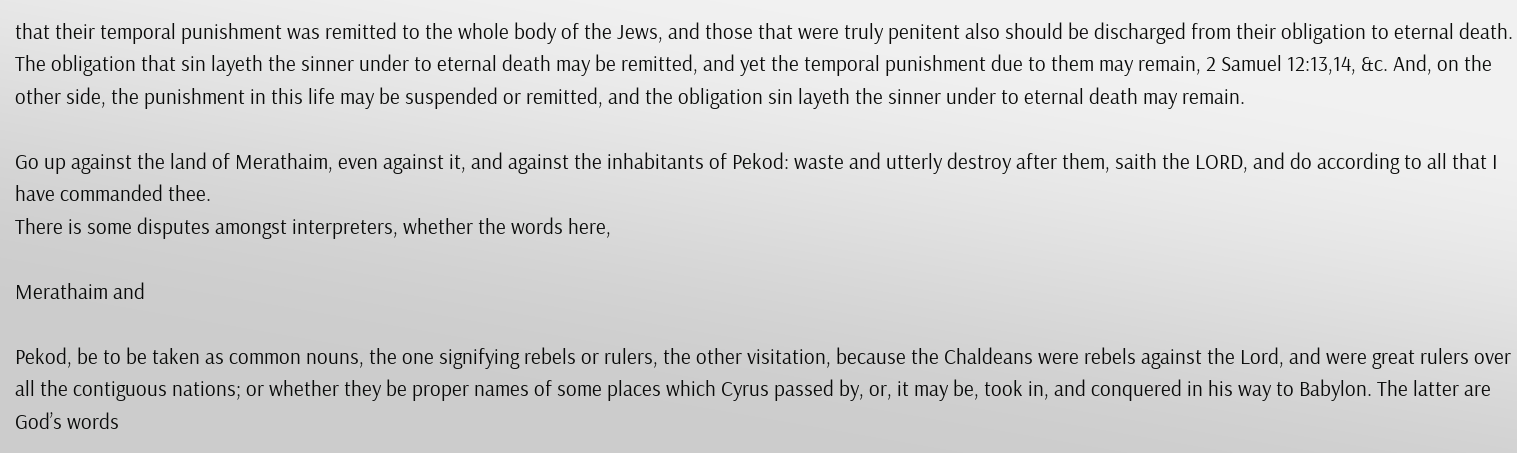that their temporal punishment was remitted to the whole body of the Jews, and those that were truly penitent also should be discharged from their obligation to eternal death. The obligation that sin layeth the sinner under to eternal death may be remitted, and yet the temporal punishment due to them may remain, 2 Samuel 12:13,14, &c. And, on the other side, the punishment in this life may be suspended or remitted, and the obligation sin layeth the sinner under to eternal death may remain.

Go up against the land of Merathaim, even against it, and against the inhabitants of Pekod: waste and utterly destroy after them, saith the LORD, and do according to all that I have commanded thee.
There is some disputes amongst interpreters, whether the words here,

Merathaim and

Pekod, be to be taken as common nouns, the one signifying rebels or rulers, the other visitation, because the Chaldeans were rebels against the Lord, and were great rulers over all the contiguous nations; or whether they be proper names of some places which Cyrus passed by, or, it may be, took in, and conquered in his way to Babylon. The latter are God’s words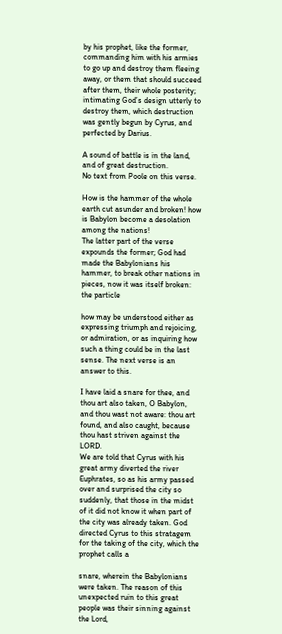by his prophet, like the former, commanding him with his armies to go up and destroy them fleeing away, or them that should succeed after them, their whole posterity; intimating God’s design utterly to destroy them, which destruction was gently begun by Cyrus, and perfected by Darius.

A sound of battle is in the land, and of great destruction.
No text from Poole on this verse.

How is the hammer of the whole earth cut asunder and broken! how is Babylon become a desolation among the nations!
The latter part of the verse expounds the former; God had made the Babylonians his hammer, to break other nations in pieces, now it was itself broken: the particle

how may be understood either as expressing triumph and rejoicing, or admiration, or as inquiring how such a thing could be in the last sense. The next verse is an answer to this.

I have laid a snare for thee, and thou art also taken, O Babylon, and thou wast not aware: thou art found, and also caught, because thou hast striven against the LORD.
We are told that Cyrus with his great army diverted the river Euphrates, so as his army passed over and surprised the city so suddenly, that those in the midst of it did not know it when part of the city was already taken. God directed Cyrus to this stratagem for the taking of the city, which the prophet calls a

snare, wherein the Babylonians were taken. The reason of this unexpected ruin to this great people was their sinning against the Lord,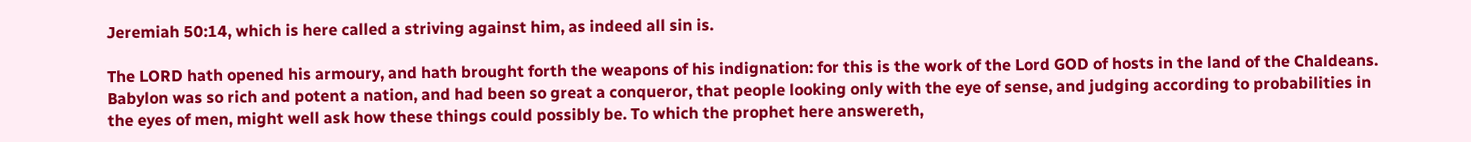Jeremiah 50:14, which is here called a striving against him, as indeed all sin is.

The LORD hath opened his armoury, and hath brought forth the weapons of his indignation: for this is the work of the Lord GOD of hosts in the land of the Chaldeans.
Babylon was so rich and potent a nation, and had been so great a conqueror, that people looking only with the eye of sense, and judging according to probabilities in the eyes of men, might well ask how these things could possibly be. To which the prophet here answereth,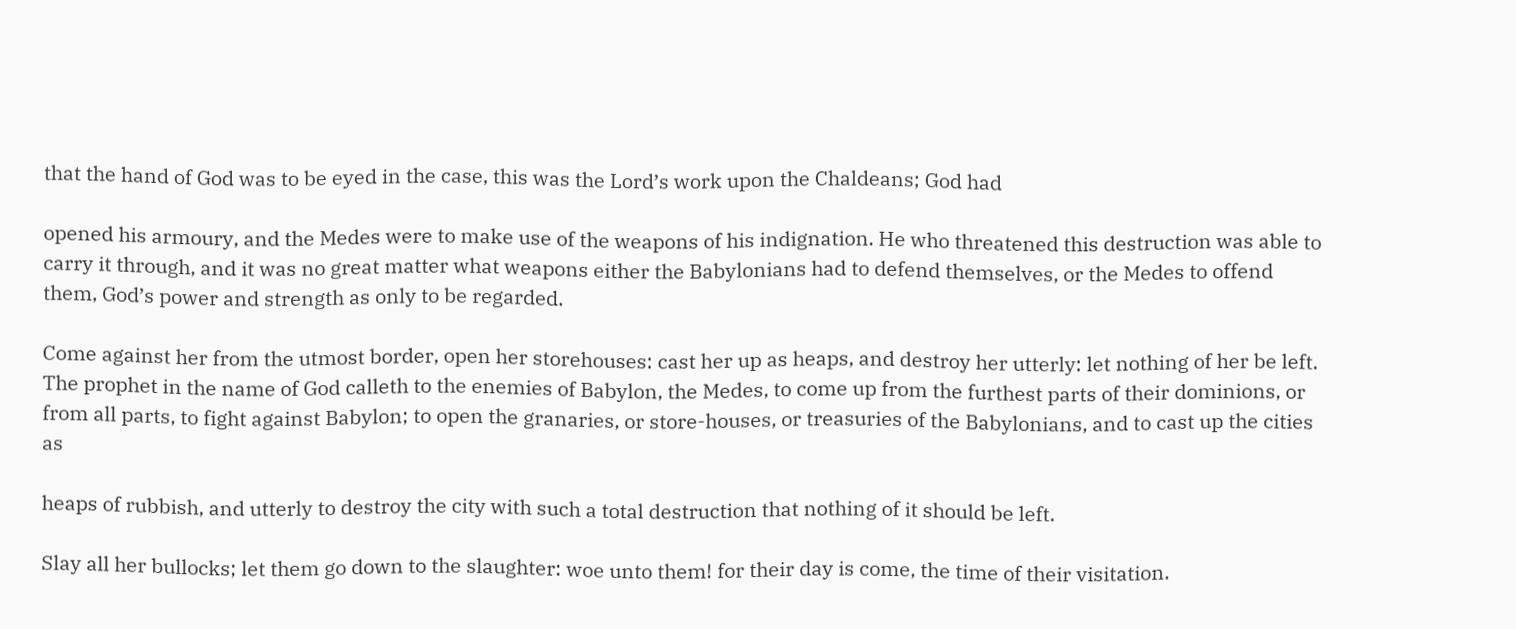that the hand of God was to be eyed in the case, this was the Lord’s work upon the Chaldeans; God had

opened his armoury, and the Medes were to make use of the weapons of his indignation. He who threatened this destruction was able to carry it through, and it was no great matter what weapons either the Babylonians had to defend themselves, or the Medes to offend them, God’s power and strength as only to be regarded.

Come against her from the utmost border, open her storehouses: cast her up as heaps, and destroy her utterly: let nothing of her be left.
The prophet in the name of God calleth to the enemies of Babylon, the Medes, to come up from the furthest parts of their dominions, or from all parts, to fight against Babylon; to open the granaries, or store-houses, or treasuries of the Babylonians, and to cast up the cities as

heaps of rubbish, and utterly to destroy the city with such a total destruction that nothing of it should be left.

Slay all her bullocks; let them go down to the slaughter: woe unto them! for their day is come, the time of their visitation.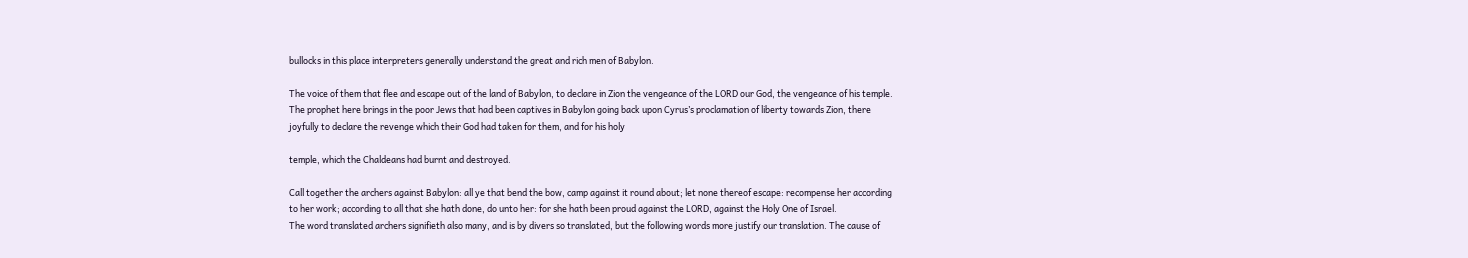bullocks in this place interpreters generally understand the great and rich men of Babylon.

The voice of them that flee and escape out of the land of Babylon, to declare in Zion the vengeance of the LORD our God, the vengeance of his temple.
The prophet here brings in the poor Jews that had been captives in Babylon going back upon Cyrus’s proclamation of liberty towards Zion, there joyfully to declare the revenge which their God had taken for them, and for his holy

temple, which the Chaldeans had burnt and destroyed.

Call together the archers against Babylon: all ye that bend the bow, camp against it round about; let none thereof escape: recompense her according to her work; according to all that she hath done, do unto her: for she hath been proud against the LORD, against the Holy One of Israel.
The word translated archers signifieth also many, and is by divers so translated, but the following words more justify our translation. The cause of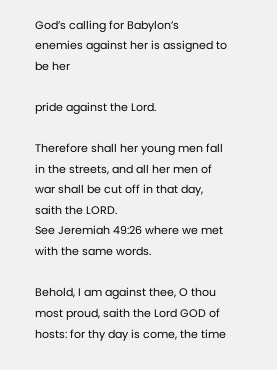God’s calling for Babylon’s enemies against her is assigned to be her

pride against the Lord.

Therefore shall her young men fall in the streets, and all her men of war shall be cut off in that day, saith the LORD.
See Jeremiah 49:26 where we met with the same words.

Behold, I am against thee, O thou most proud, saith the Lord GOD of hosts: for thy day is come, the time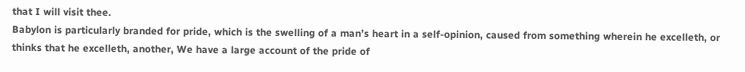that I will visit thee.
Babylon is particularly branded for pride, which is the swelling of a man’s heart in a self-opinion, caused from something wherein he excelleth, or thinks that he excelleth, another, We have a large account of the pride of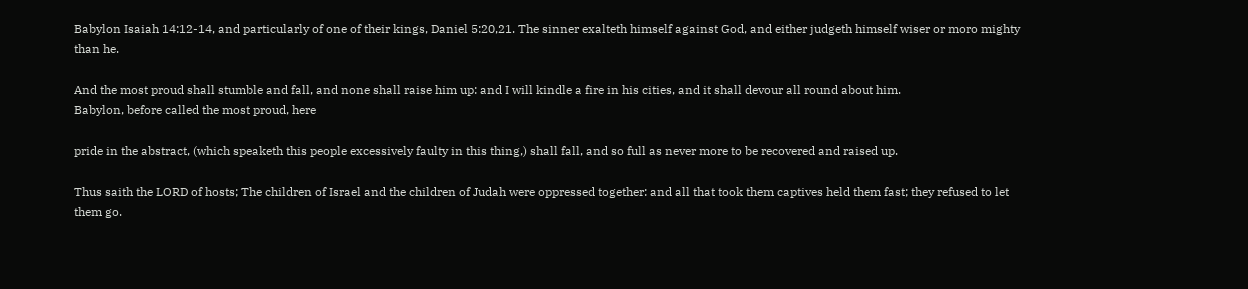Babylon Isaiah 14:12-14, and particularly of one of their kings, Daniel 5:20,21. The sinner exalteth himself against God, and either judgeth himself wiser or moro mighty than he.

And the most proud shall stumble and fall, and none shall raise him up: and I will kindle a fire in his cities, and it shall devour all round about him.
Babylon, before called the most proud, here

pride in the abstract, (which speaketh this people excessively faulty in this thing,) shall fall, and so full as never more to be recovered and raised up.

Thus saith the LORD of hosts; The children of Israel and the children of Judah were oppressed together: and all that took them captives held them fast; they refused to let them go.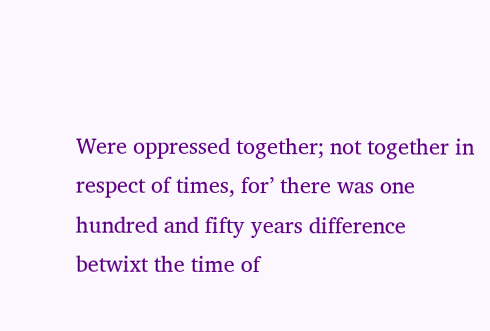Were oppressed together; not together in respect of times, for’ there was one hundred and fifty years difference betwixt the time of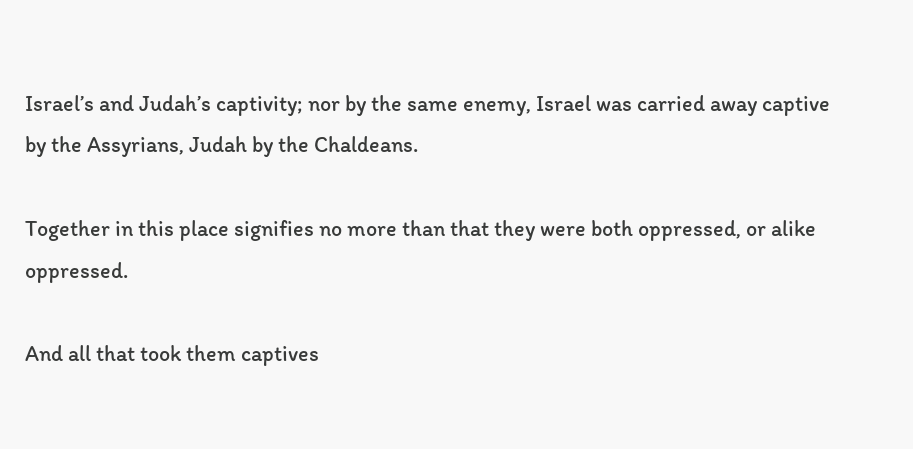Israel’s and Judah’s captivity; nor by the same enemy, Israel was carried away captive by the Assyrians, Judah by the Chaldeans.

Together in this place signifies no more than that they were both oppressed, or alike oppressed.

And all that took them captives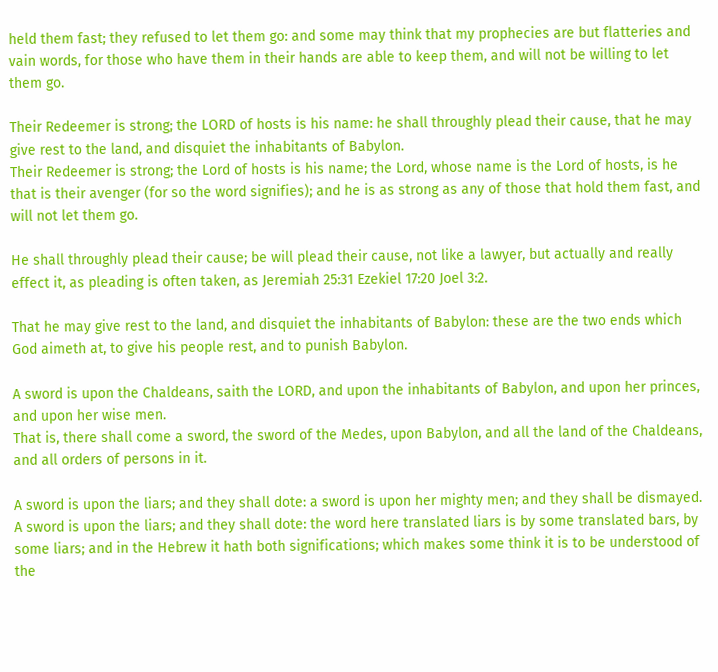held them fast; they refused to let them go: and some may think that my prophecies are but flatteries and vain words, for those who have them in their hands are able to keep them, and will not be willing to let them go.

Their Redeemer is strong; the LORD of hosts is his name: he shall throughly plead their cause, that he may give rest to the land, and disquiet the inhabitants of Babylon.
Their Redeemer is strong; the Lord of hosts is his name; the Lord, whose name is the Lord of hosts, is he that is their avenger (for so the word signifies); and he is as strong as any of those that hold them fast, and will not let them go.

He shall throughly plead their cause; be will plead their cause, not like a lawyer, but actually and really effect it, as pleading is often taken, as Jeremiah 25:31 Ezekiel 17:20 Joel 3:2.

That he may give rest to the land, and disquiet the inhabitants of Babylon: these are the two ends which God aimeth at, to give his people rest, and to punish Babylon.

A sword is upon the Chaldeans, saith the LORD, and upon the inhabitants of Babylon, and upon her princes, and upon her wise men.
That is, there shall come a sword, the sword of the Medes, upon Babylon, and all the land of the Chaldeans, and all orders of persons in it.

A sword is upon the liars; and they shall dote: a sword is upon her mighty men; and they shall be dismayed.
A sword is upon the liars; and they shall dote: the word here translated liars is by some translated bars, by some liars; and in the Hebrew it hath both significations; which makes some think it is to be understood of the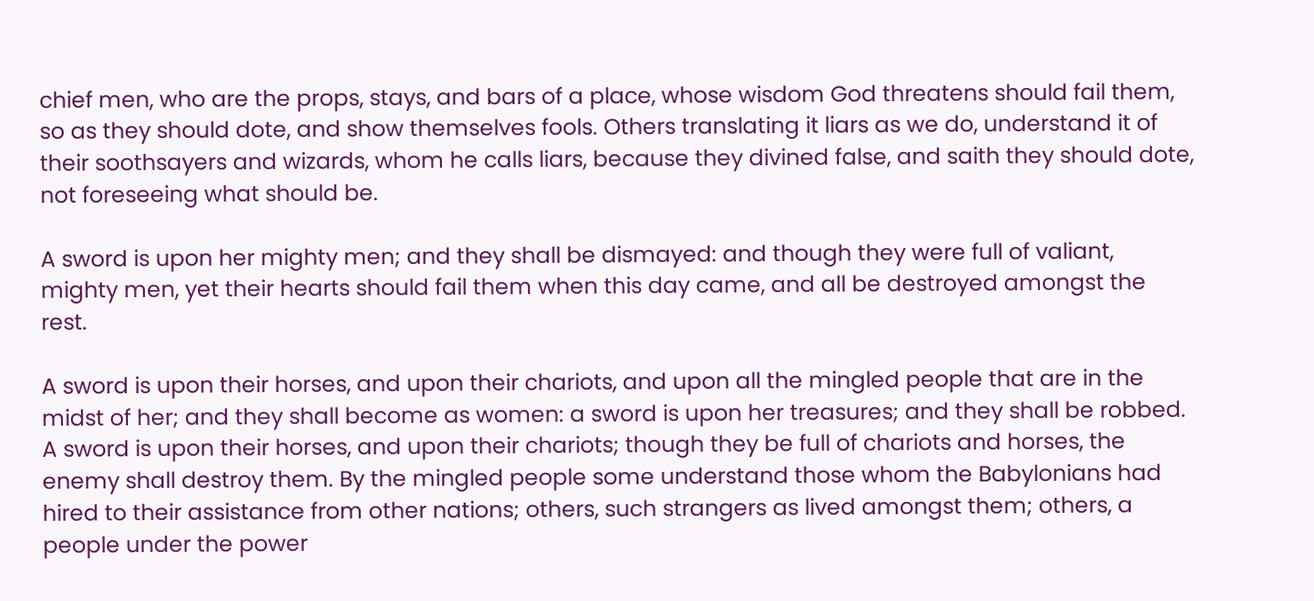chief men, who are the props, stays, and bars of a place, whose wisdom God threatens should fail them, so as they should dote, and show themselves fools. Others translating it liars as we do, understand it of their soothsayers and wizards, whom he calls liars, because they divined false, and saith they should dote, not foreseeing what should be.

A sword is upon her mighty men; and they shall be dismayed: and though they were full of valiant, mighty men, yet their hearts should fail them when this day came, and all be destroyed amongst the rest.

A sword is upon their horses, and upon their chariots, and upon all the mingled people that are in the midst of her; and they shall become as women: a sword is upon her treasures; and they shall be robbed.
A sword is upon their horses, and upon their chariots; though they be full of chariots and horses, the enemy shall destroy them. By the mingled people some understand those whom the Babylonians had hired to their assistance from other nations; others, such strangers as lived amongst them; others, a people under the power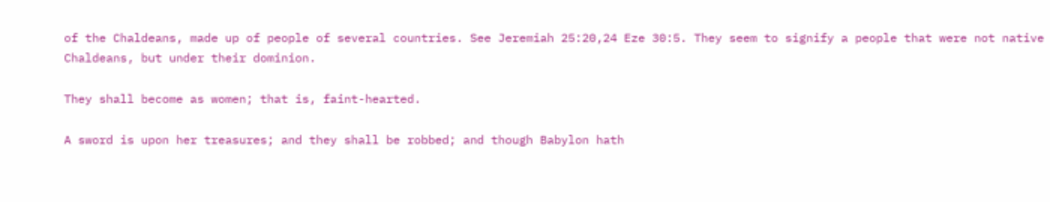of the Chaldeans, made up of people of several countries. See Jeremiah 25:20,24 Eze 30:5. They seem to signify a people that were not native Chaldeans, but under their dominion.

They shall become as women; that is, faint-hearted.

A sword is upon her treasures; and they shall be robbed; and though Babylon hath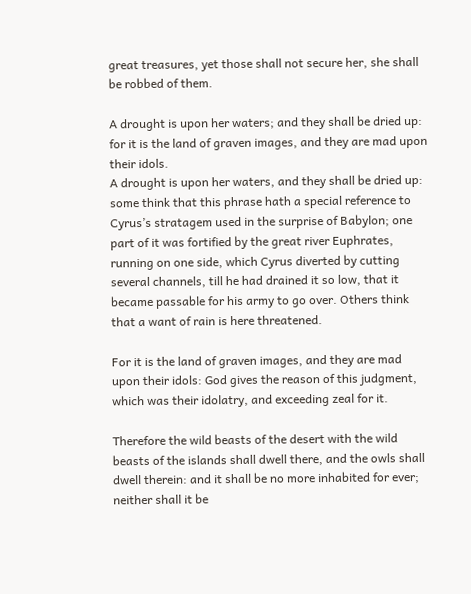great treasures, yet those shall not secure her, she shall be robbed of them.

A drought is upon her waters; and they shall be dried up: for it is the land of graven images, and they are mad upon their idols.
A drought is upon her waters, and they shall be dried up: some think that this phrase hath a special reference to Cyrus’s stratagem used in the surprise of Babylon; one part of it was fortified by the great river Euphrates, running on one side, which Cyrus diverted by cutting several channels, till he had drained it so low, that it became passable for his army to go over. Others think that a want of rain is here threatened.

For it is the land of graven images, and they are mad upon their idols: God gives the reason of this judgment, which was their idolatry, and exceeding zeal for it.

Therefore the wild beasts of the desert with the wild beasts of the islands shall dwell there, and the owls shall dwell therein: and it shall be no more inhabited for ever; neither shall it be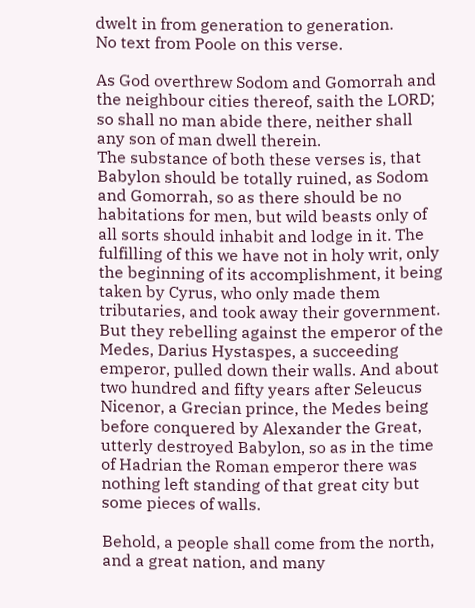dwelt in from generation to generation.
No text from Poole on this verse.

As God overthrew Sodom and Gomorrah and the neighbour cities thereof, saith the LORD; so shall no man abide there, neither shall any son of man dwell therein.
The substance of both these verses is, that Babylon should be totally ruined, as Sodom and Gomorrah, so as there should be no habitations for men, but wild beasts only of all sorts should inhabit and lodge in it. The fulfilling of this we have not in holy writ, only the beginning of its accomplishment, it being taken by Cyrus, who only made them tributaries, and took away their government. But they rebelling against the emperor of the Medes, Darius Hystaspes, a succeeding emperor, pulled down their walls. And about two hundred and fifty years after Seleucus Nicenor, a Grecian prince, the Medes being before conquered by Alexander the Great, utterly destroyed Babylon, so as in the time of Hadrian the Roman emperor there was nothing left standing of that great city but some pieces of walls.

Behold, a people shall come from the north, and a great nation, and many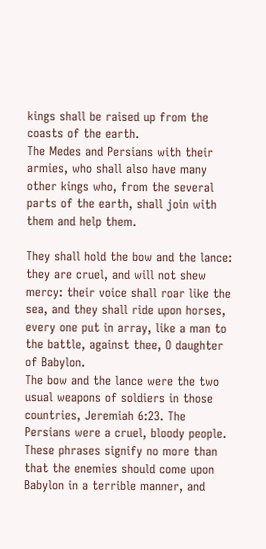kings shall be raised up from the coasts of the earth.
The Medes and Persians with their armies, who shall also have many other kings who, from the several parts of the earth, shall join with them and help them.

They shall hold the bow and the lance: they are cruel, and will not shew mercy: their voice shall roar like the sea, and they shall ride upon horses, every one put in array, like a man to the battle, against thee, O daughter of Babylon.
The bow and the lance were the two usual weapons of soldiers in those countries, Jeremiah 6:23. The Persians were a cruel, bloody people. These phrases signify no more than that the enemies should come upon Babylon in a terrible manner, and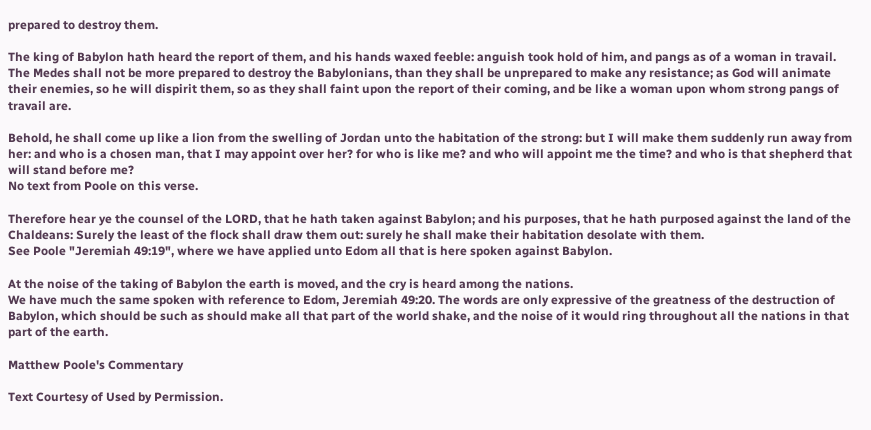prepared to destroy them.

The king of Babylon hath heard the report of them, and his hands waxed feeble: anguish took hold of him, and pangs as of a woman in travail.
The Medes shall not be more prepared to destroy the Babylonians, than they shall be unprepared to make any resistance; as God will animate their enemies, so he will dispirit them, so as they shall faint upon the report of their coming, and be like a woman upon whom strong pangs of travail are.

Behold, he shall come up like a lion from the swelling of Jordan unto the habitation of the strong: but I will make them suddenly run away from her: and who is a chosen man, that I may appoint over her? for who is like me? and who will appoint me the time? and who is that shepherd that will stand before me?
No text from Poole on this verse.

Therefore hear ye the counsel of the LORD, that he hath taken against Babylon; and his purposes, that he hath purposed against the land of the Chaldeans: Surely the least of the flock shall draw them out: surely he shall make their habitation desolate with them.
See Poole "Jeremiah 49:19", where we have applied unto Edom all that is here spoken against Babylon.

At the noise of the taking of Babylon the earth is moved, and the cry is heard among the nations.
We have much the same spoken with reference to Edom, Jeremiah 49:20. The words are only expressive of the greatness of the destruction of Babylon, which should be such as should make all that part of the world shake, and the noise of it would ring throughout all the nations in that part of the earth.

Matthew Poole's Commentary

Text Courtesy of Used by Permission.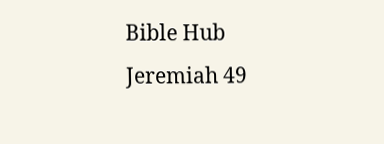Bible Hub
Jeremiah 49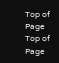Top of Page
Top of Page